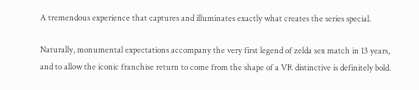A tremendous experience that captures and illuminates exactly what creates the series special.

Naturally, monumental expectations accompany the very first legend of zelda sex match in 13 years, and to allow the iconic franchise return to come from the shape of a VR distinctive is definitely bold.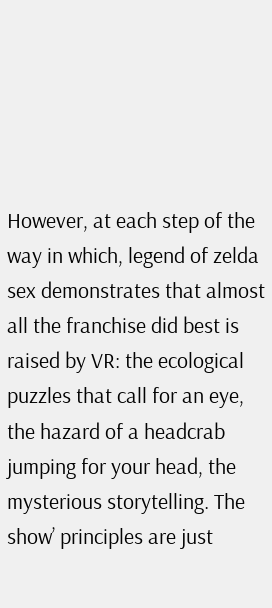However, at each step of the way in which, legend of zelda sex demonstrates that almost all the franchise did best is raised by VR: the ecological puzzles that call for an eye, the hazard of a headcrab jumping for your head, the mysterious storytelling. The show’ principles are just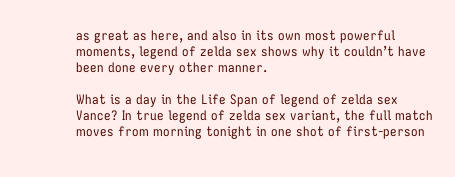as great as here, and also in its own most powerful moments, legend of zelda sex shows why it couldn’t have been done every other manner.

What is a day in the Life Span of legend of zelda sex Vance? In true legend of zelda sex variant, the full match moves from morning tonight in one shot of first-person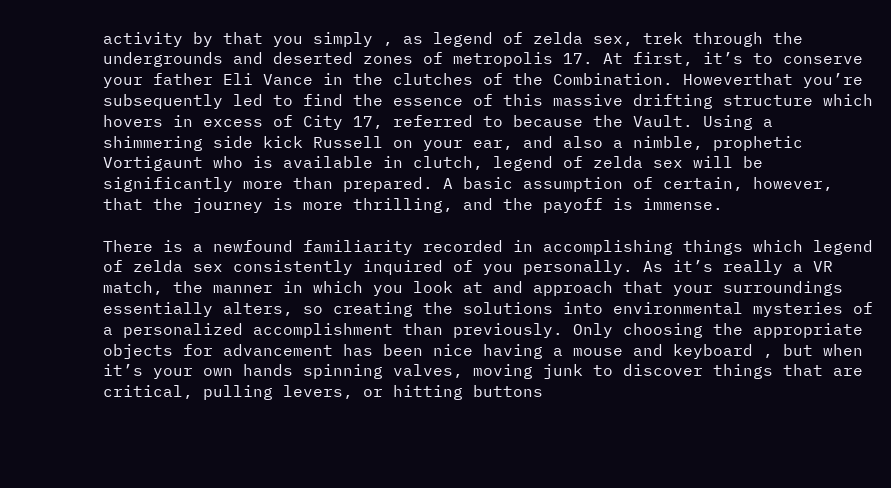activity by that you simply , as legend of zelda sex, trek through the undergrounds and deserted zones of metropolis 17. At first, it’s to conserve your father Eli Vance in the clutches of the Combination. Howeverthat you’re subsequently led to find the essence of this massive drifting structure which hovers in excess of City 17, referred to because the Vault. Using a shimmering side kick Russell on your ear, and also a nimble, prophetic Vortigaunt who is available in clutch, legend of zelda sex will be significantly more than prepared. A basic assumption of certain, however, that the journey is more thrilling, and the payoff is immense.

There is a newfound familiarity recorded in accomplishing things which legend of zelda sex consistently inquired of you personally. As it’s really a VR match, the manner in which you look at and approach that your surroundings essentially alters, so creating the solutions into environmental mysteries of a personalized accomplishment than previously. Only choosing the appropriate objects for advancement has been nice having a mouse and keyboard , but when it’s your own hands spinning valves, moving junk to discover things that are critical, pulling levers, or hitting buttons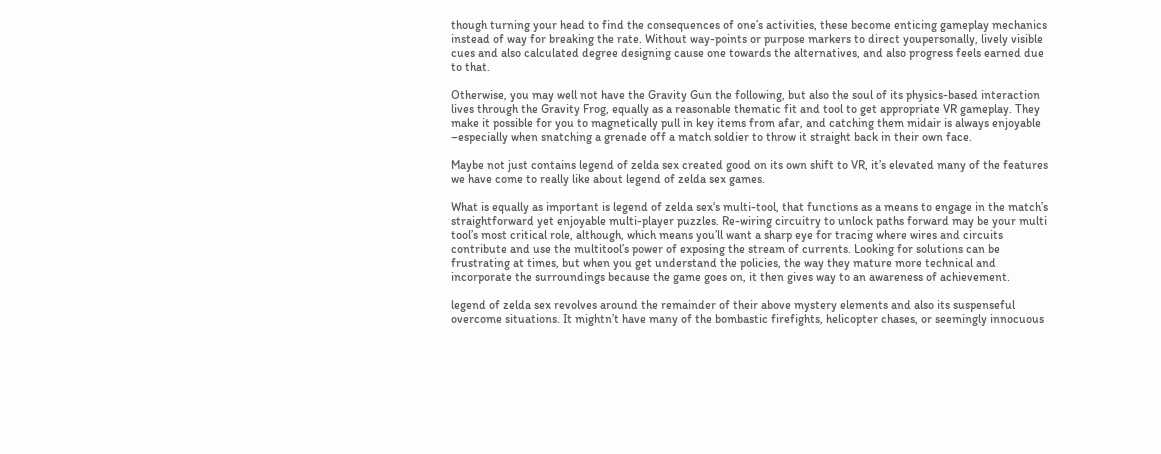though turning your head to find the consequences of one’s activities, these become enticing gameplay mechanics instead of way for breaking the rate. Without way-points or purpose markers to direct youpersonally, lively visible cues and also calculated degree designing cause one towards the alternatives, and also progress feels earned due to that.

Otherwise, you may well not have the Gravity Gun the following, but also the soul of its physics-based interaction lives through the Gravity Frog, equally as a reasonable thematic fit and tool to get appropriate VR gameplay. They make it possible for you to magnetically pull in key items from afar, and catching them midair is always enjoyable –especially when snatching a grenade off a match soldier to throw it straight back in their own face.

Maybe not just contains legend of zelda sex created good on its own shift to VR, it’s elevated many of the features we have come to really like about legend of zelda sex games.

What is equally as important is legend of zelda sex‘s multi-tool, that functions as a means to engage in the match’s straightforward yet enjoyable multi-player puzzles. Re-wiring circuitry to unlock paths forward may be your multi tool’s most critical role, although, which means you’ll want a sharp eye for tracing where wires and circuits contribute and use the multitool’s power of exposing the stream of currents. Looking for solutions can be frustrating at times, but when you get understand the policies, the way they mature more technical and incorporate the surroundings because the game goes on, it then gives way to an awareness of achievement.

legend of zelda sex revolves around the remainder of their above mystery elements and also its suspenseful overcome situations. It mightn’t have many of the bombastic firefights, helicopter chases, or seemingly innocuous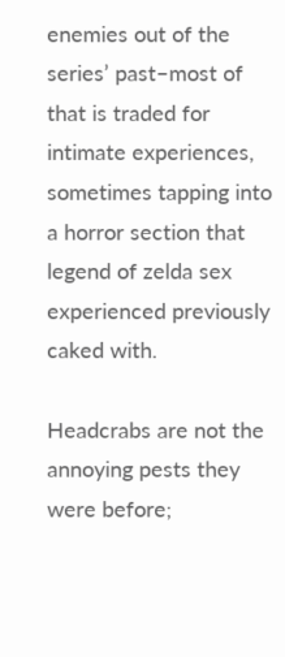enemies out of the series’ past–most of that is traded for intimate experiences, sometimes tapping into a horror section that legend of zelda sex experienced previously caked with.

Headcrabs are not the annoying pests they were before;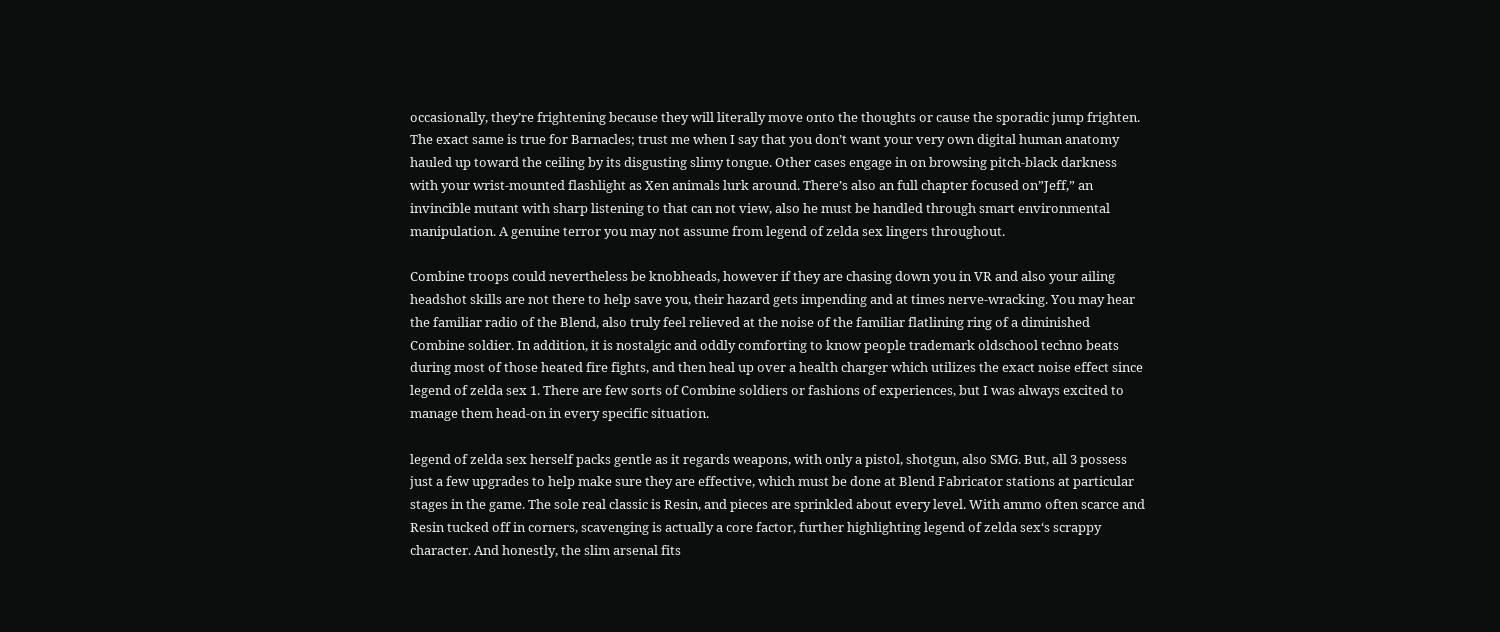occasionally, they’re frightening because they will literally move onto the thoughts or cause the sporadic jump frighten. The exact same is true for Barnacles; trust me when I say that you don’t want your very own digital human anatomy hauled up toward the ceiling by its disgusting slimy tongue. Other cases engage in on browsing pitch-black darkness with your wrist-mounted flashlight as Xen animals lurk around. There’s also an full chapter focused on”Jeff,” an invincible mutant with sharp listening to that can not view, also he must be handled through smart environmental manipulation. A genuine terror you may not assume from legend of zelda sex lingers throughout.

Combine troops could nevertheless be knobheads, however if they are chasing down you in VR and also your ailing headshot skills are not there to help save you, their hazard gets impending and at times nerve-wracking. You may hear the familiar radio of the Blend, also truly feel relieved at the noise of the familiar flatlining ring of a diminished Combine soldier. In addition, it is nostalgic and oddly comforting to know people trademark oldschool techno beats during most of those heated fire fights, and then heal up over a health charger which utilizes the exact noise effect since legend of zelda sex 1. There are few sorts of Combine soldiers or fashions of experiences, but I was always excited to manage them head-on in every specific situation.

legend of zelda sex herself packs gentle as it regards weapons, with only a pistol, shotgun, also SMG. But, all 3 possess just a few upgrades to help make sure they are effective, which must be done at Blend Fabricator stations at particular stages in the game. The sole real classic is Resin, and pieces are sprinkled about every level. With ammo often scarce and Resin tucked off in corners, scavenging is actually a core factor, further highlighting legend of zelda sex‘s scrappy character. And honestly, the slim arsenal fits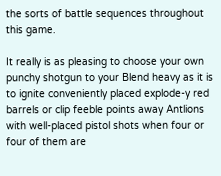the sorts of battle sequences throughout this game.

It really is as pleasing to choose your own punchy shotgun to your Blend heavy as it is to ignite conveniently placed explode-y red barrels or clip feeble points away Antlions with well-placed pistol shots when four or four of them are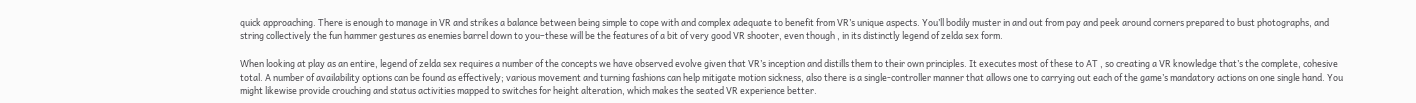quick approaching. There is enough to manage in VR and strikes a balance between being simple to cope with and complex adequate to benefit from VR’s unique aspects. You’ll bodily muster in and out from pay and peek around corners prepared to bust photographs, and string collectively the fun hammer gestures as enemies barrel down to you–these will be the features of a bit of very good VR shooter, even though , in its distinctly legend of zelda sex form.

When looking at play as an entire, legend of zelda sex requires a number of the concepts we have observed evolve given that VR’s inception and distills them to their own principles. It executes most of these to AT , so creating a VR knowledge that’s the complete, cohesive total. A number of availability options can be found as effectively; various movement and turning fashions can help mitigate motion sickness, also there is a single-controller manner that allows one to carrying out each of the game’s mandatory actions on one single hand. You might likewise provide crouching and status activities mapped to switches for height alteration, which makes the seated VR experience better.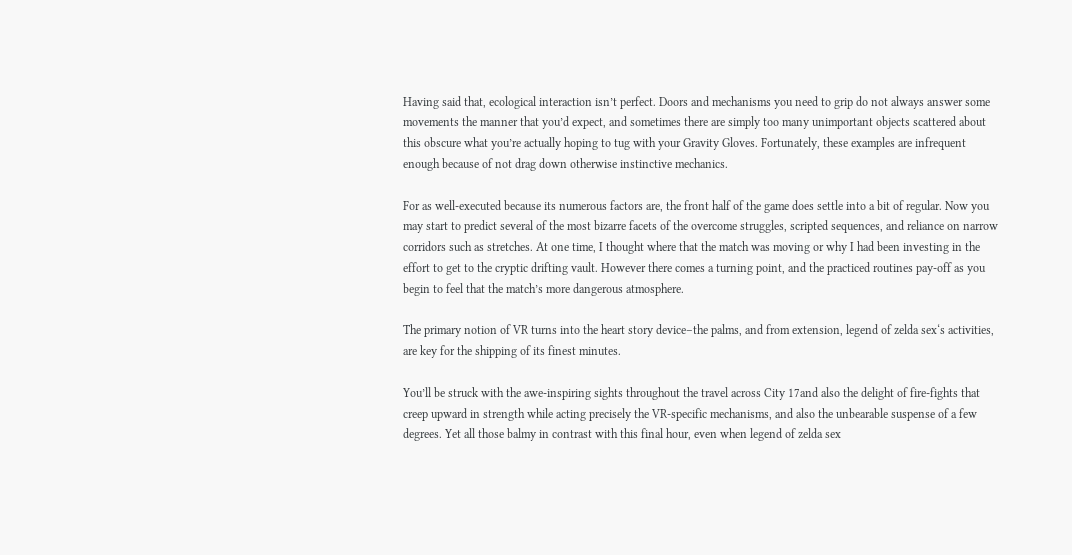Having said that, ecological interaction isn’t perfect. Doors and mechanisms you need to grip do not always answer some movements the manner that you’d expect, and sometimes there are simply too many unimportant objects scattered about this obscure what you’re actually hoping to tug with your Gravity Gloves. Fortunately, these examples are infrequent enough because of not drag down otherwise instinctive mechanics.

For as well-executed because its numerous factors are, the front half of the game does settle into a bit of regular. Now you may start to predict several of the most bizarre facets of the overcome struggles, scripted sequences, and reliance on narrow corridors such as stretches. At one time, I thought where that the match was moving or why I had been investing in the effort to get to the cryptic drifting vault. However there comes a turning point, and the practiced routines pay-off as you begin to feel that the match’s more dangerous atmosphere.

The primary notion of VR turns into the heart story device–the palms, and from extension, legend of zelda sex‘s activities, are key for the shipping of its finest minutes.

You’ll be struck with the awe-inspiring sights throughout the travel across City 17and also the delight of fire-fights that creep upward in strength while acting precisely the VR-specific mechanisms, and also the unbearable suspense of a few degrees. Yet all those balmy in contrast with this final hour, even when legend of zelda sex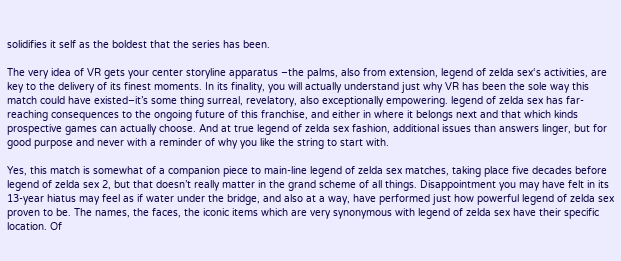solidifies it self as the boldest that the series has been.

The very idea of VR gets your center storyline apparatus –the palms, also from extension, legend of zelda sex‘s activities, are key to the delivery of its finest moments. In its finality, you will actually understand just why VR has been the sole way this match could have existed–it’s some thing surreal, revelatory, also exceptionally empowering. legend of zelda sex has far-reaching consequences to the ongoing future of this franchise, and either in where it belongs next and that which kinds prospective games can actually choose. And at true legend of zelda sex fashion, additional issues than answers linger, but for good purpose and never with a reminder of why you like the string to start with.

Yes, this match is somewhat of a companion piece to main-line legend of zelda sex matches, taking place five decades before legend of zelda sex 2, but that doesn’t really matter in the grand scheme of all things. Disappointment you may have felt in its 13-year hiatus may feel as if water under the bridge, and also at a way, have performed just how powerful legend of zelda sex proven to be. The names, the faces, the iconic items which are very synonymous with legend of zelda sex have their specific location. Of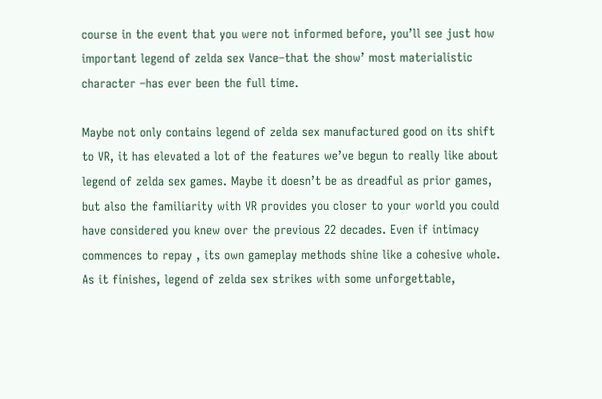course in the event that you were not informed before, you’ll see just how important legend of zelda sex Vance–that the show’ most materialistic character –has ever been the full time.

Maybe not only contains legend of zelda sex manufactured good on its shift to VR, it has elevated a lot of the features we’ve begun to really like about legend of zelda sex games. Maybe it doesn’t be as dreadful as prior games, but also the familiarity with VR provides you closer to your world you could have considered you knew over the previous 22 decades. Even if intimacy commences to repay , its own gameplay methods shine like a cohesive whole. As it finishes, legend of zelda sex strikes with some unforgettable,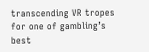transcending VR tropes for one of gambling’s best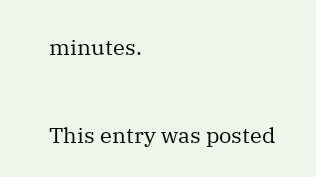minutes.

This entry was posted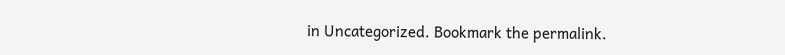in Uncategorized. Bookmark the permalink.